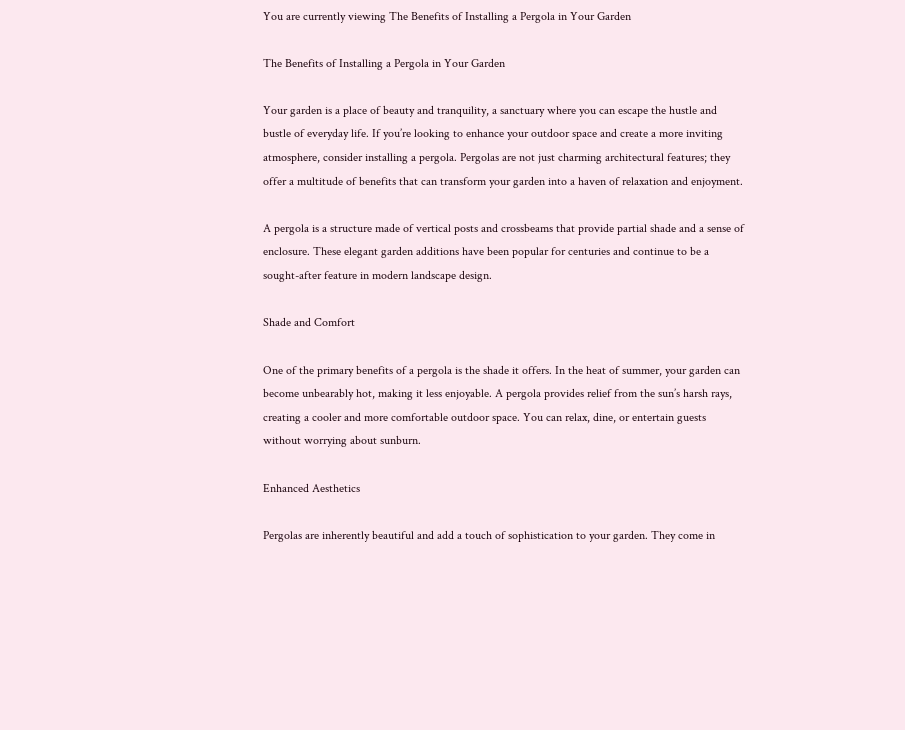You are currently viewing The Benefits of Installing a Pergola in Your Garden

The Benefits of Installing a Pergola in Your Garden

Your garden is a place of beauty and tranquility, a sanctuary where you can escape the hustle and bustle of everyday life. If you’re looking to enhance your outdoor space and create a more inviting atmosphere, consider installing a pergola. Pergolas are not just charming architectural features; they offer a multitude of benefits that can transform your garden into a haven of relaxation and enjoyment.

A pergola is a structure made of vertical posts and crossbeams that provide partial shade and a sense of enclosure. These elegant garden additions have been popular for centuries and continue to be a sought-after feature in modern landscape design.

Shade and Comfort

One of the primary benefits of a pergola is the shade it offers. In the heat of summer, your garden can become unbearably hot, making it less enjoyable. A pergola provides relief from the sun’s harsh rays, creating a cooler and more comfortable outdoor space. You can relax, dine, or entertain guests without worrying about sunburn.

Enhanced Aesthetics

Pergolas are inherently beautiful and add a touch of sophistication to your garden. They come in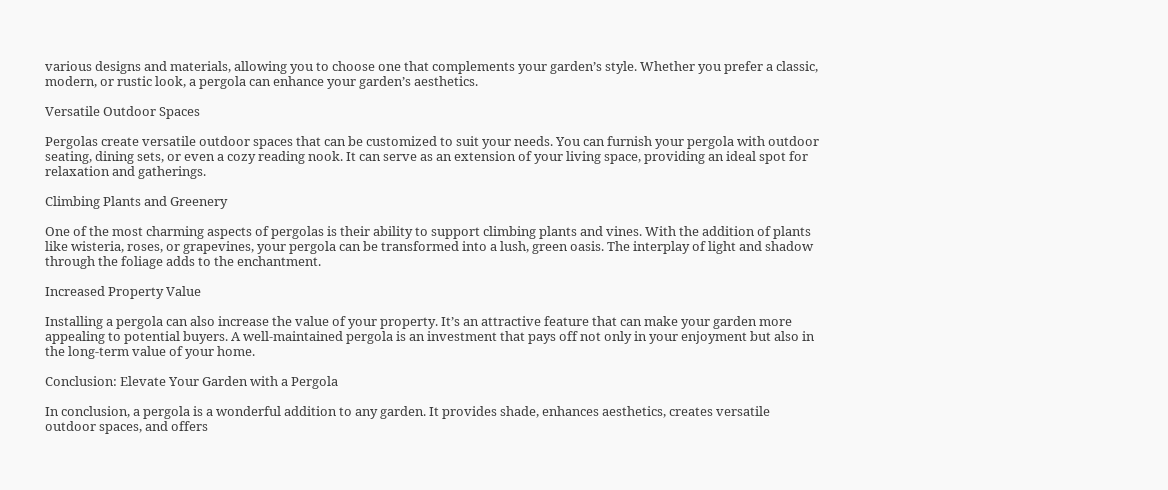various designs and materials, allowing you to choose one that complements your garden’s style. Whether you prefer a classic, modern, or rustic look, a pergola can enhance your garden’s aesthetics.

Versatile Outdoor Spaces

Pergolas create versatile outdoor spaces that can be customized to suit your needs. You can furnish your pergola with outdoor seating, dining sets, or even a cozy reading nook. It can serve as an extension of your living space, providing an ideal spot for relaxation and gatherings.

Climbing Plants and Greenery

One of the most charming aspects of pergolas is their ability to support climbing plants and vines. With the addition of plants like wisteria, roses, or grapevines, your pergola can be transformed into a lush, green oasis. The interplay of light and shadow through the foliage adds to the enchantment.

Increased Property Value

Installing a pergola can also increase the value of your property. It’s an attractive feature that can make your garden more appealing to potential buyers. A well-maintained pergola is an investment that pays off not only in your enjoyment but also in the long-term value of your home.

Conclusion: Elevate Your Garden with a Pergola

In conclusion, a pergola is a wonderful addition to any garden. It provides shade, enhances aesthetics, creates versatile outdoor spaces, and offers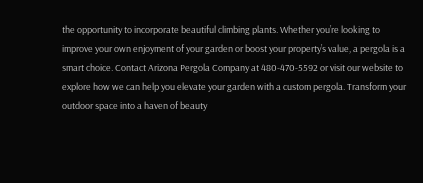the opportunity to incorporate beautiful climbing plants. Whether you’re looking to improve your own enjoyment of your garden or boost your property’s value, a pergola is a smart choice. Contact Arizona Pergola Company at 480-470-5592 or visit our website to explore how we can help you elevate your garden with a custom pergola. Transform your outdoor space into a haven of beauty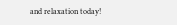and relaxation today!